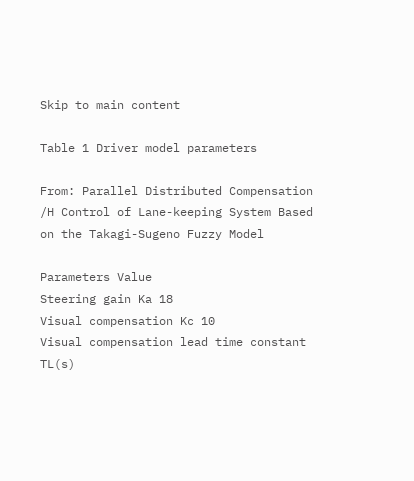Skip to main content

Table 1 Driver model parameters

From: Parallel Distributed Compensation /H Control of Lane-keeping System Based on the Takagi-Sugeno Fuzzy Model

Parameters Value
Steering gain Ka 18
Visual compensation Kc 10
Visual compensation lead time constant TL(s)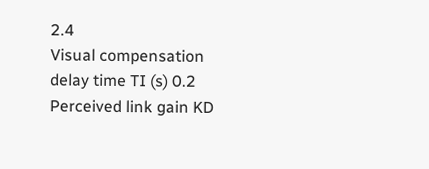2.4
Visual compensation delay time TI (s) 0.2
Perceived link gain KD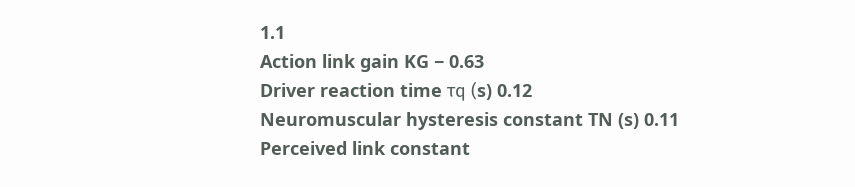1.1
Action link gain KG − 0.63
Driver reaction time τq (s) 0.12
Neuromuscular hysteresis constant TN (s) 0.11
Perceived link constant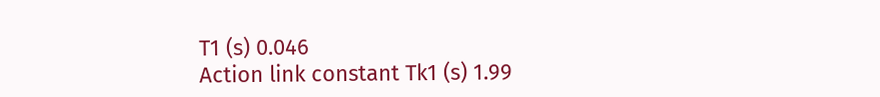T1 (s) 0.046
Action link constant Tk1 (s) 1.99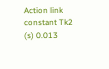Action link constant Tk2 (s) 0.013